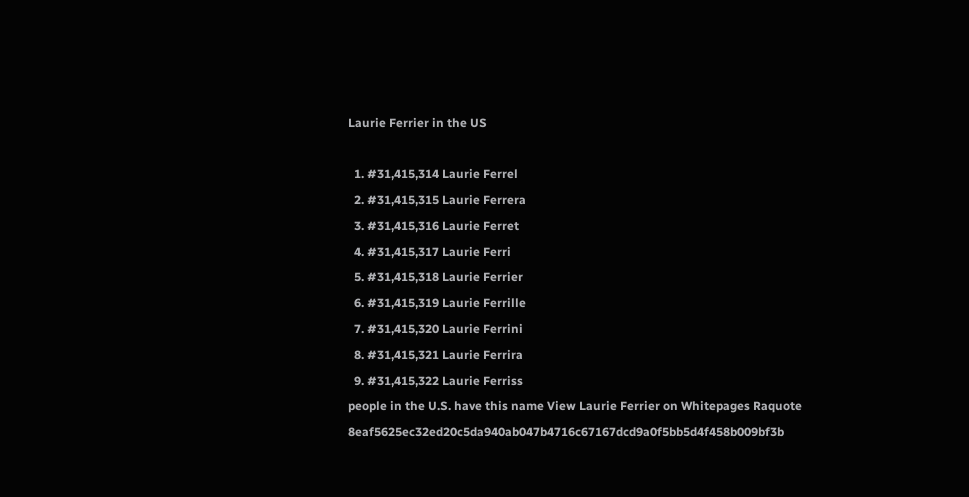Laurie Ferrier in the US

  1. #31,415,314 Laurie Ferrel
  2. #31,415,315 Laurie Ferrera
  3. #31,415,316 Laurie Ferret
  4. #31,415,317 Laurie Ferri
  5. #31,415,318 Laurie Ferrier
  6. #31,415,319 Laurie Ferrille
  7. #31,415,320 Laurie Ferrini
  8. #31,415,321 Laurie Ferrira
  9. #31,415,322 Laurie Ferriss
people in the U.S. have this name View Laurie Ferrier on Whitepages Raquote 8eaf5625ec32ed20c5da940ab047b4716c67167dcd9a0f5bb5d4f458b009bf3b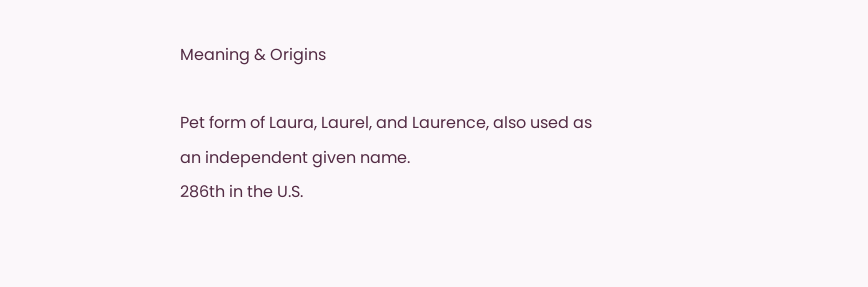Meaning & Origins

Pet form of Laura, Laurel, and Laurence, also used as an independent given name.
286th in the U.S.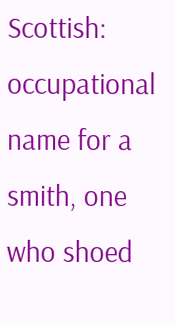Scottish: occupational name for a smith, one who shoed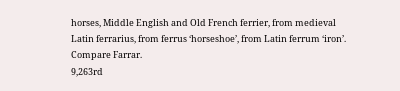horses, Middle English and Old French ferrier, from medieval Latin ferrarius, from ferrus ‘horseshoe’, from Latin ferrum ‘iron’. Compare Farrar.
9,263rd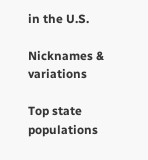in the U.S.

Nicknames & variations

Top state populations